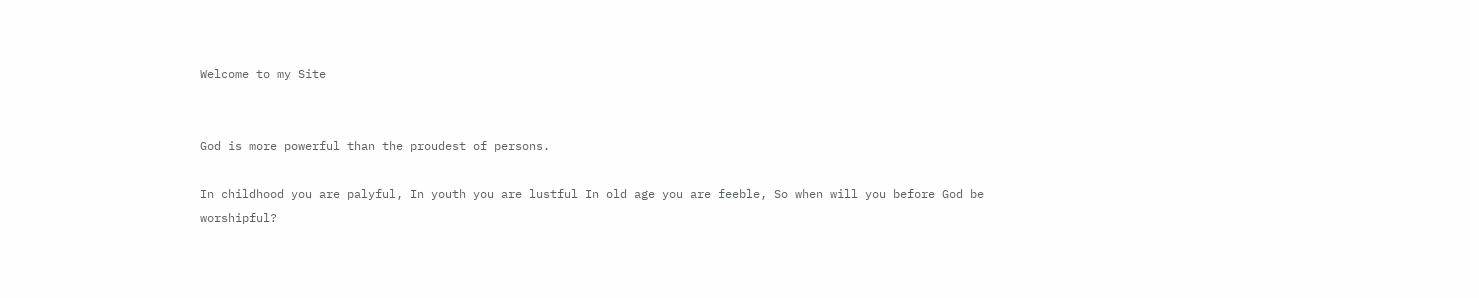Welcome to my Site


God is more powerful than the proudest of persons.

In childhood you are palyful, In youth you are lustful In old age you are feeble, So when will you before God be worshipful?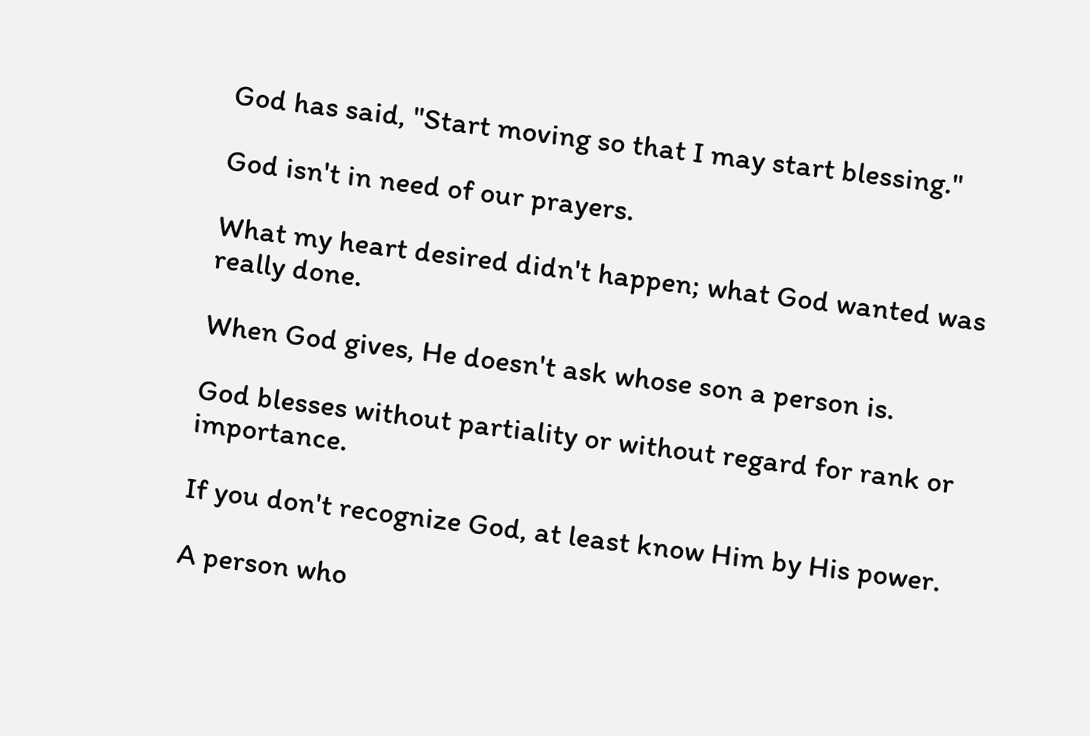God has said, "Start moving so that I may start blessing."

God isn't in need of our prayers.

What my heart desired didn't happen; what God wanted was really done.

When God gives, He doesn't ask whose son a person is.

God blesses without partiality or without regard for rank or importance.

If you don't recognize God, at least know Him by His power.

A person who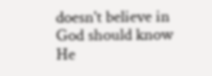doesn't believe in God should know He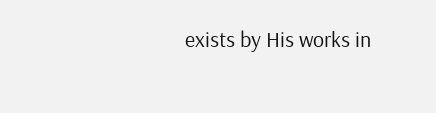exists by His works in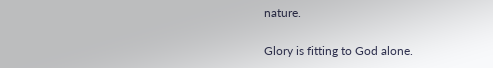nature.

Glory is fitting to God alone.